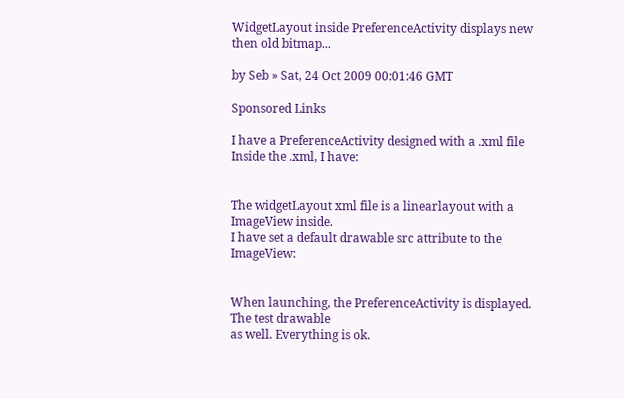WidgetLayout inside PreferenceActivity displays new then old bitmap...

by Seb » Sat, 24 Oct 2009 00:01:46 GMT

Sponsored Links

I have a PreferenceActivity designed with a .xml file
Inside the .xml, I have:


The widgetLayout xml file is a linearlayout with a ImageView inside.
I have set a default drawable src attribute to the ImageView:


When launching, the PreferenceActivity is displayed. The test drawable
as well. Everything is ok.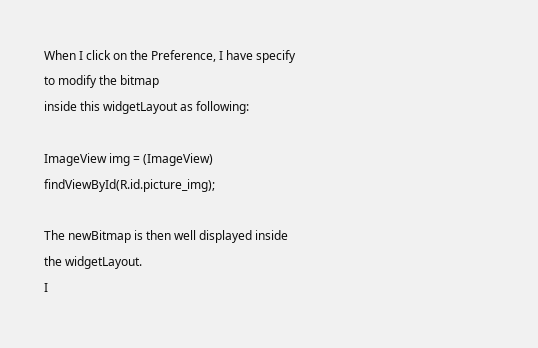When I click on the Preference, I have specify to modify the bitmap
inside this widgetLayout as following:

ImageView img = (ImageView) findViewById(R.id.picture_img);

The newBitmap is then well displayed inside the widgetLayout.
I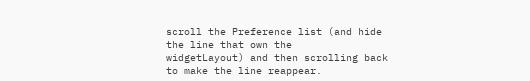scroll the Preference list (and hide the line that own the
widgetLayout) and then scrolling back to make the line reappear.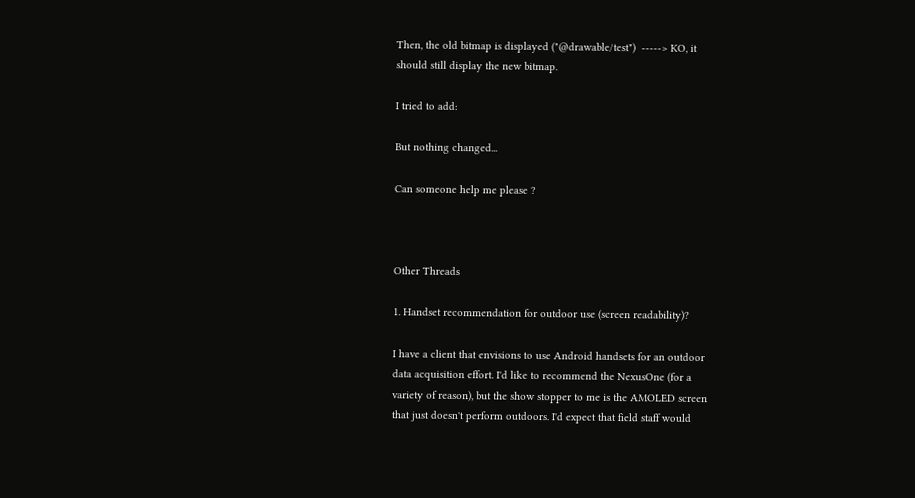Then, the old bitmap is displayed ("@drawable/test")  -----> KO, it
should still display the new bitmap.

I tried to add:

But nothing changed...

Can someone help me please ?



Other Threads

1. Handset recommendation for outdoor use (screen readability)?

I have a client that envisions to use Android handsets for an outdoor
data acquisition effort. I'd like to recommend the NexusOne (for a
variety of reason), but the show stopper to me is the AMOLED screen
that just doesn't perform outdoors. I'd expect that field staff would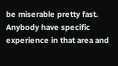be miserable pretty fast.
Anybody have specific experience in that area and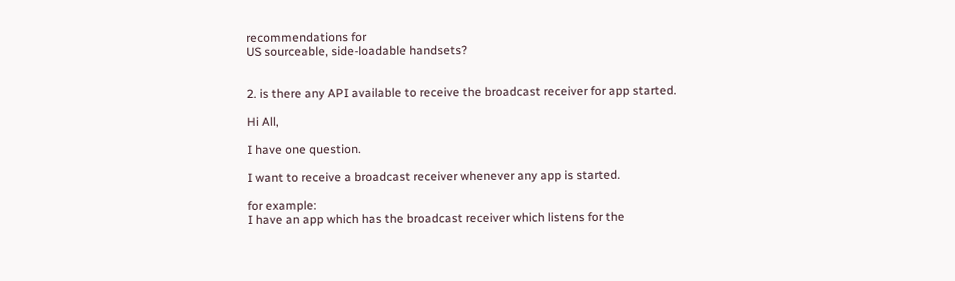recommendations for
US sourceable, side-loadable handsets?


2. is there any API available to receive the broadcast receiver for app started.

Hi All,

I have one question.

I want to receive a broadcast receiver whenever any app is started.

for example:
I have an app which has the broadcast receiver which listens for the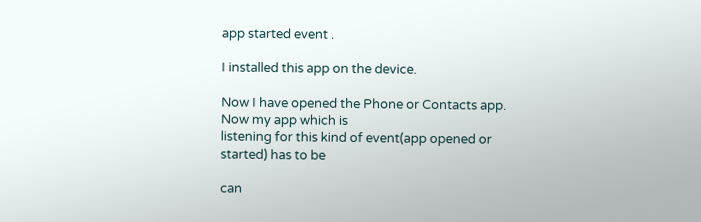app started event .

I installed this app on the device.

Now I have opened the Phone or Contacts app. Now my app which is
listening for this kind of event(app opened or started) has to be

can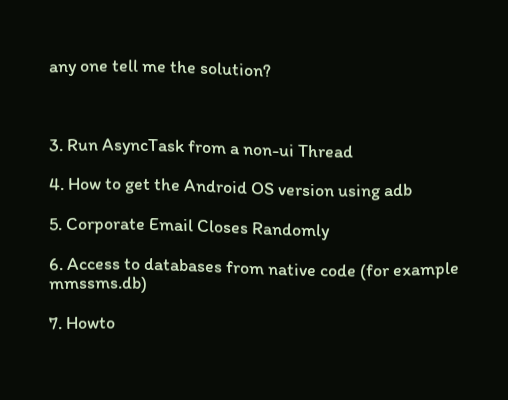any one tell me the solution?



3. Run AsyncTask from a non-ui Thread

4. How to get the Android OS version using adb

5. Corporate Email Closes Randomly

6. Access to databases from native code (for example mmssms.db)

7. Howto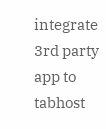integrate 3rd party app to tabhost